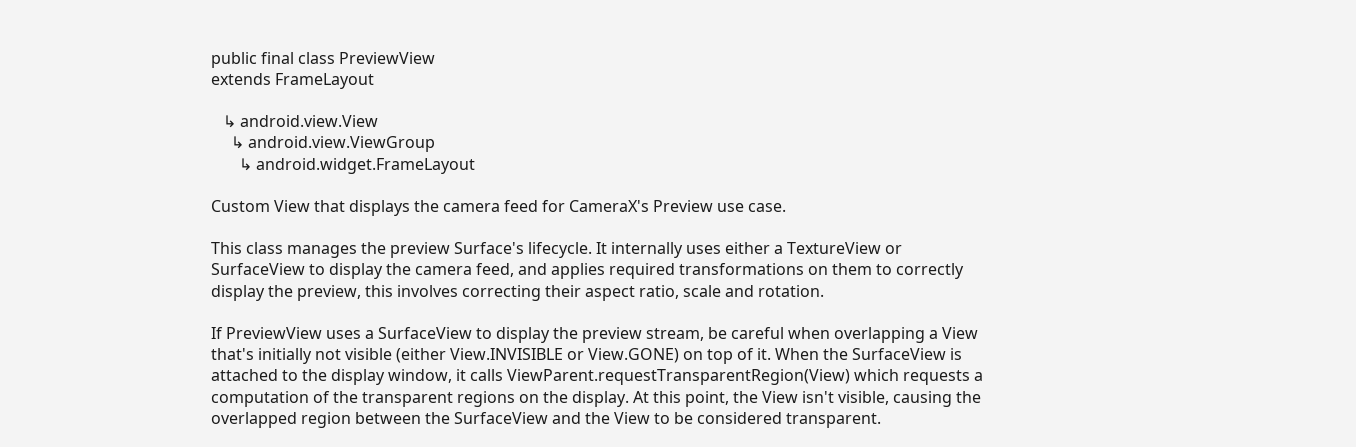public final class PreviewView
extends FrameLayout

   ↳ android.view.View
     ↳ android.view.ViewGroup
       ↳ android.widget.FrameLayout

Custom View that displays the camera feed for CameraX's Preview use case.

This class manages the preview Surface's lifecycle. It internally uses either a TextureView or SurfaceView to display the camera feed, and applies required transformations on them to correctly display the preview, this involves correcting their aspect ratio, scale and rotation.

If PreviewView uses a SurfaceView to display the preview stream, be careful when overlapping a View that's initially not visible (either View.INVISIBLE or View.GONE) on top of it. When the SurfaceView is attached to the display window, it calls ViewParent.requestTransparentRegion(View) which requests a computation of the transparent regions on the display. At this point, the View isn't visible, causing the overlapped region between the SurfaceView and the View to be considered transparent.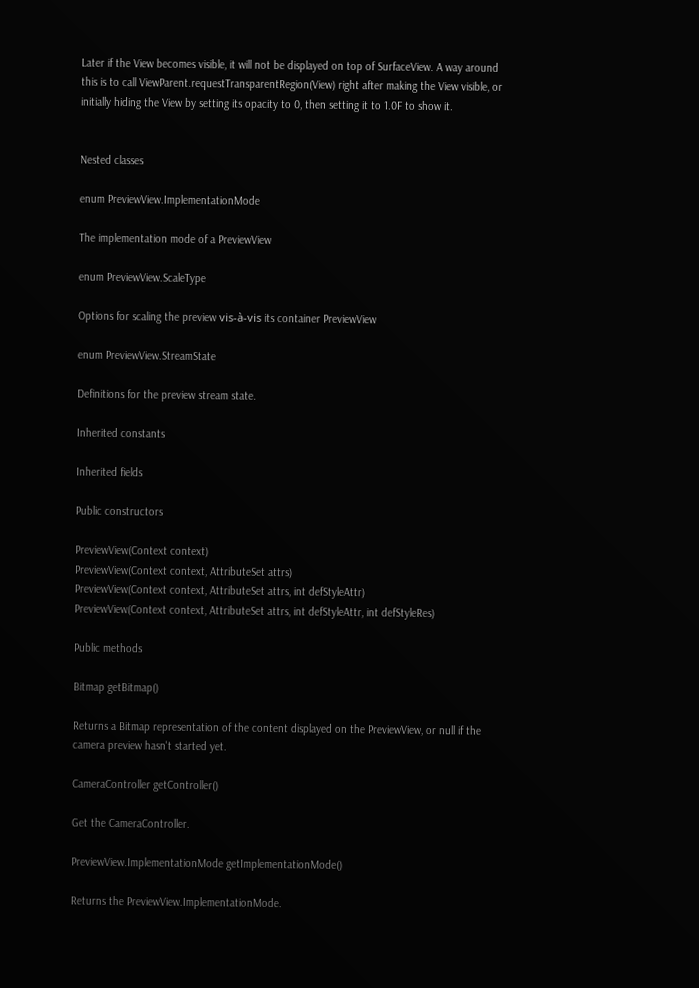Later if the View becomes visible, it will not be displayed on top of SurfaceView. A way around this is to call ViewParent.requestTransparentRegion(View) right after making the View visible, or initially hiding the View by setting its opacity to 0, then setting it to 1.0F to show it.


Nested classes

enum PreviewView.ImplementationMode

The implementation mode of a PreviewView

enum PreviewView.ScaleType

Options for scaling the preview vis-à-vis its container PreviewView

enum PreviewView.StreamState

Definitions for the preview stream state.

Inherited constants

Inherited fields

Public constructors

PreviewView(Context context)
PreviewView(Context context, AttributeSet attrs)
PreviewView(Context context, AttributeSet attrs, int defStyleAttr)
PreviewView(Context context, AttributeSet attrs, int defStyleAttr, int defStyleRes)

Public methods

Bitmap getBitmap()

Returns a Bitmap representation of the content displayed on the PreviewView, or null if the camera preview hasn't started yet.

CameraController getController()

Get the CameraController.

PreviewView.ImplementationMode getImplementationMode()

Returns the PreviewView.ImplementationMode.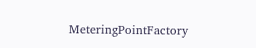MeteringPointFactory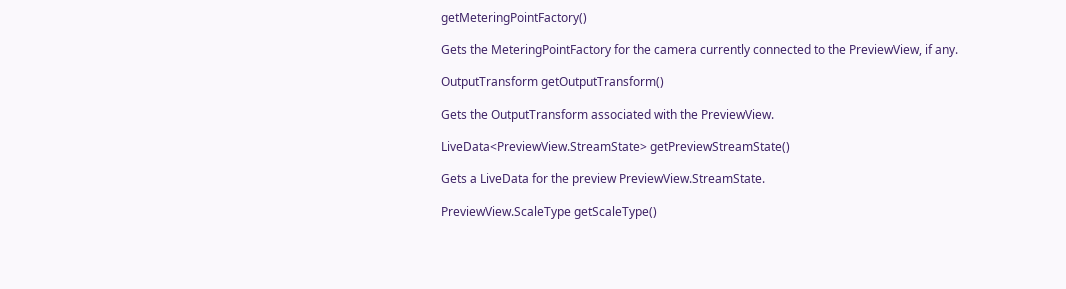getMeteringPointFactory()

Gets the MeteringPointFactory for the camera currently connected to the PreviewView, if any.

OutputTransform getOutputTransform()

Gets the OutputTransform associated with the PreviewView.

LiveData<PreviewView.StreamState> getPreviewStreamState()

Gets a LiveData for the preview PreviewView.StreamState.

PreviewView.ScaleType getScaleType()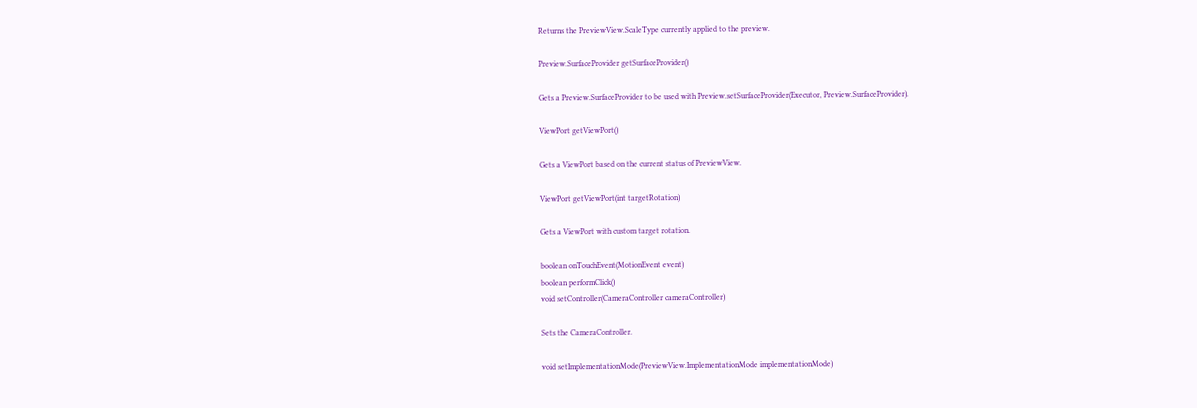Returns the PreviewView.ScaleType currently applied to the preview.

Preview.SurfaceProvider getSurfaceProvider()

Gets a Preview.SurfaceProvider to be used with Preview.setSurfaceProvider(Executor, Preview.SurfaceProvider).

ViewPort getViewPort()

Gets a ViewPort based on the current status of PreviewView.

ViewPort getViewPort(int targetRotation)

Gets a ViewPort with custom target rotation.

boolean onTouchEvent(MotionEvent event)
boolean performClick()
void setController(CameraController cameraController)

Sets the CameraController.

void setImplementationMode(PreviewView.ImplementationMode implementationMode)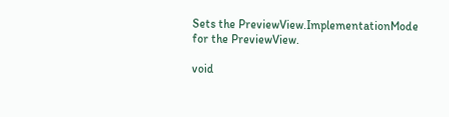Sets the PreviewView.ImplementationMode for the PreviewView.

void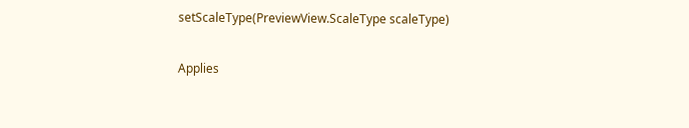setScaleType(PreviewView.ScaleType scaleType)

Applies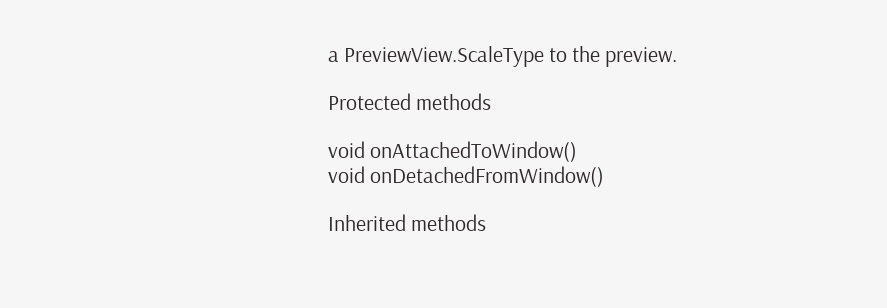a PreviewView.ScaleType to the preview.

Protected methods

void onAttachedToWindow()
void onDetachedFromWindow()

Inherited methods